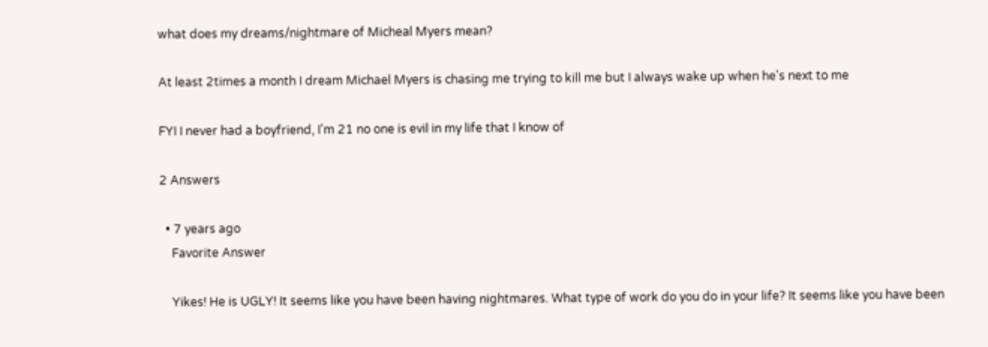what does my dreams/nightmare of Micheal Myers mean?

At least 2times a month I dream Michael Myers is chasing me trying to kill me but I always wake up when he's next to me

FYI I never had a boyfriend, I'm 21 no one is evil in my life that I know of

2 Answers

  • 7 years ago
    Favorite Answer

    Yikes! He is UGLY! It seems like you have been having nightmares. What type of work do you do in your life? It seems like you have been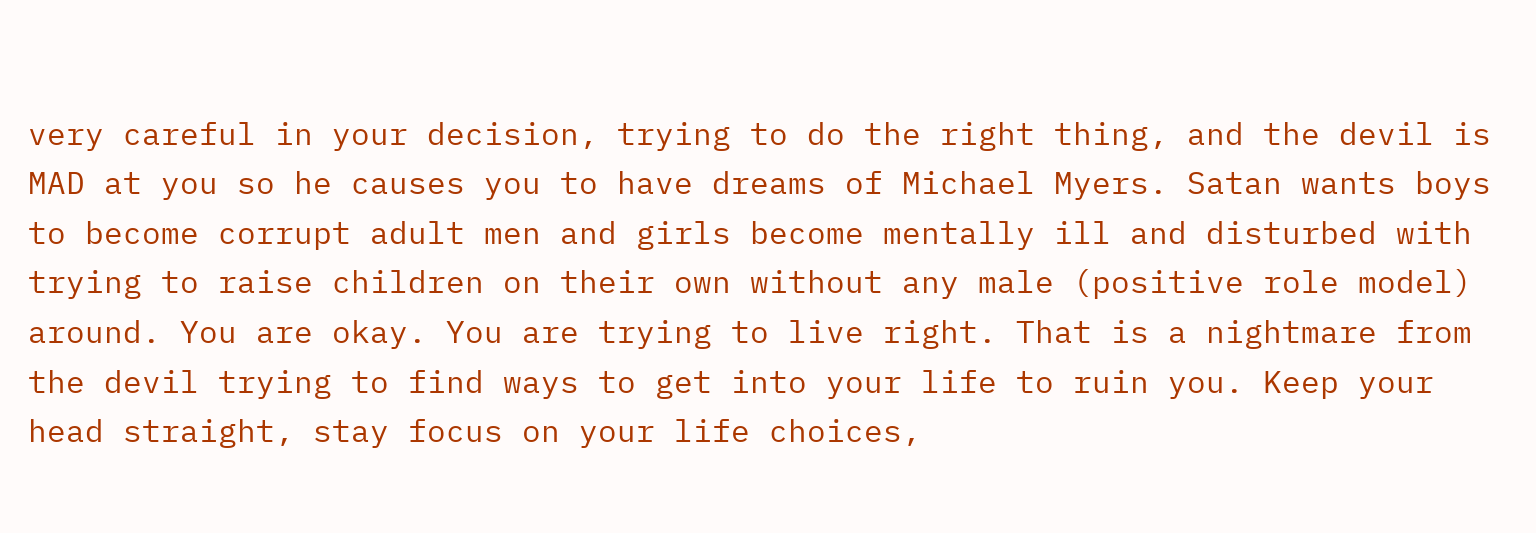very careful in your decision, trying to do the right thing, and the devil is MAD at you so he causes you to have dreams of Michael Myers. Satan wants boys to become corrupt adult men and girls become mentally ill and disturbed with trying to raise children on their own without any male (positive role model) around. You are okay. You are trying to live right. That is a nightmare from the devil trying to find ways to get into your life to ruin you. Keep your head straight, stay focus on your life choices,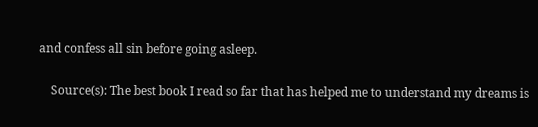and confess all sin before going asleep.

    Source(s): The best book I read so far that has helped me to understand my dreams is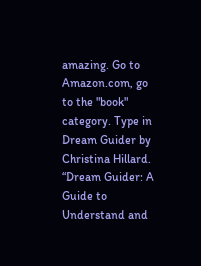amazing. Go to Amazon.com, go to the "book" category. Type in Dream Guider by Christina Hillard. “Dream Guider: A Guide to Understand and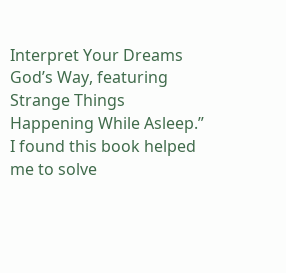Interpret Your Dreams God’s Way, featuring Strange Things Happening While Asleep.” I found this book helped me to solve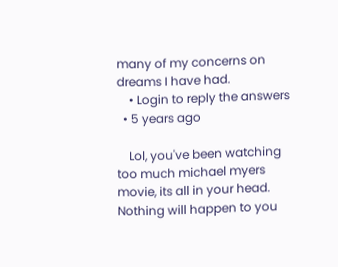many of my concerns on dreams I have had.
    • Login to reply the answers
  • 5 years ago

    Lol, you've been watching too much michael myers movie, its all in your head. Nothing will happen to you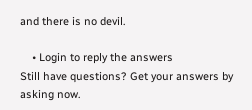and there is no devil.

    • Login to reply the answers
Still have questions? Get your answers by asking now.